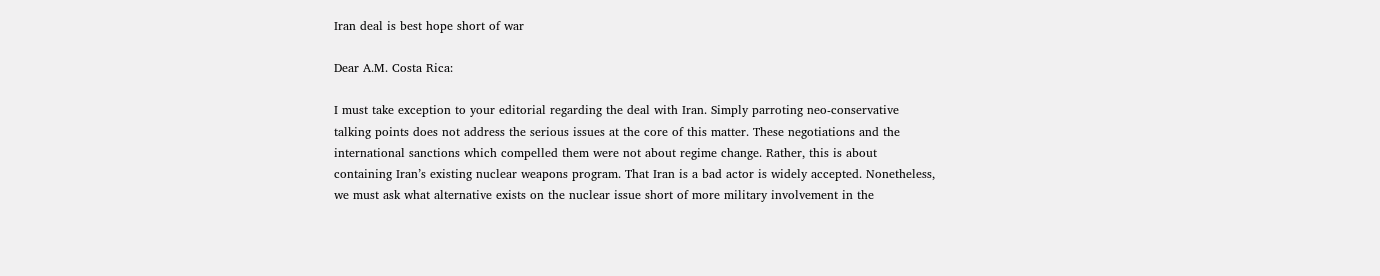Iran deal is best hope short of war

Dear A.M. Costa Rica:

I must take exception to your editorial regarding the deal with Iran. Simply parroting neo-conservative talking points does not address the serious issues at the core of this matter. These negotiations and the international sanctions which compelled them were not about regime change. Rather, this is about containing Iran’s existing nuclear weapons program. That Iran is a bad actor is widely accepted. Nonetheless, we must ask what alternative exists on the nuclear issue short of more military involvement in the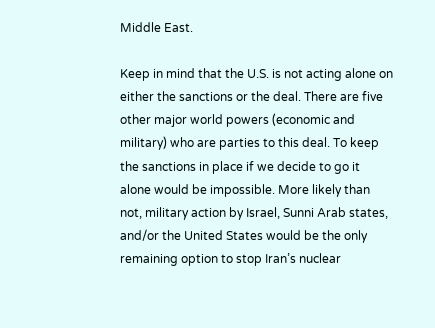Middle East.

Keep in mind that the U.S. is not acting alone on either the sanctions or the deal. There are five other major world powers (economic and military) who are parties to this deal. To keep the sanctions in place if we decide to go it alone would be impossible. More likely than not, military action by Israel, Sunni Arab states, and/or the United States would be the only remaining option to stop Iran’s nuclear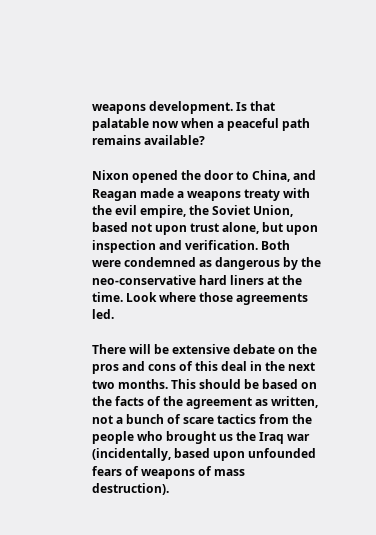weapons development. Is that palatable now when a peaceful path remains available?

Nixon opened the door to China, and Reagan made a weapons treaty with the evil empire, the Soviet Union, based not upon trust alone, but upon inspection and verification. Both were condemned as dangerous by the neo-conservative hard liners at the time. Look where those agreements led.

There will be extensive debate on the pros and cons of this deal in the next two months. This should be based on the facts of the agreement as written, not a bunch of scare tactics from the people who brought us the Iraq war (incidentally, based upon unfounded fears of weapons of mass destruction).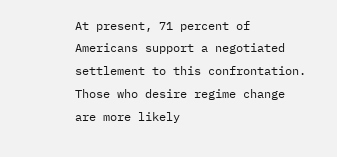At present, 71 percent of Americans support a negotiated settlement to this confrontation. Those who desire regime change are more likely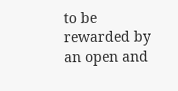to be rewarded by an open and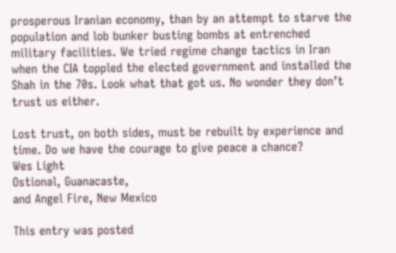prosperous Iranian economy, than by an attempt to starve the population and lob bunker busting bombs at entrenched military facilities. We tried regime change tactics in Iran when the CIA toppled the elected government and installed the Shah in the 70s. Look what that got us. No wonder they don’t trust us either.

Lost trust, on both sides, must be rebuilt by experience and time. Do we have the courage to give peace a chance?
Wes Light
Ostional, Guanacaste,
and Angel Fire, New Mexico

This entry was posted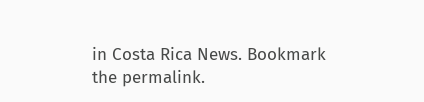in Costa Rica News. Bookmark the permalink.